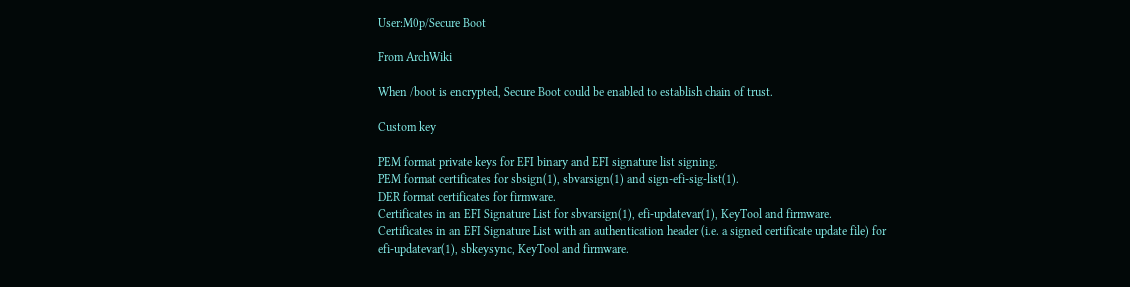User:M0p/Secure Boot

From ArchWiki

When /boot is encrypted, Secure Boot could be enabled to establish chain of trust.

Custom key

PEM format private keys for EFI binary and EFI signature list signing.
PEM format certificates for sbsign(1), sbvarsign(1) and sign-efi-sig-list(1).
DER format certificates for firmware.
Certificates in an EFI Signature List for sbvarsign(1), efi-updatevar(1), KeyTool and firmware.
Certificates in an EFI Signature List with an authentication header (i.e. a signed certificate update file) for efi-updatevar(1), sbkeysync, KeyTool and firmware.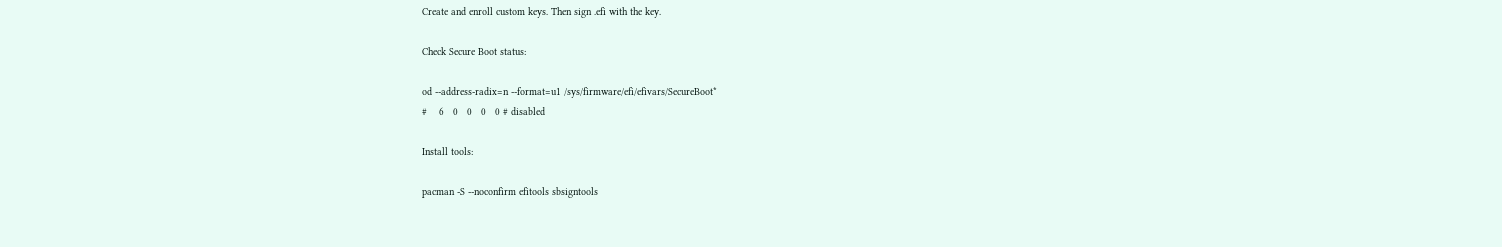Create and enroll custom keys. Then sign .efi with the key.

Check Secure Boot status:

od --address-radix=n --format=u1 /sys/firmware/efi/efivars/SecureBoot*
#    6   0   0   0   0 # disabled

Install tools:

pacman -S --noconfirm efitools sbsigntools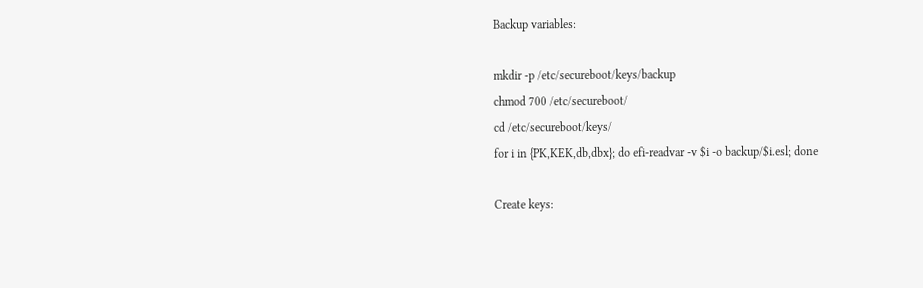Backup variables:

mkdir -p /etc/secureboot/keys/backup
chmod 700 /etc/secureboot/
cd /etc/secureboot/keys/
for i in {PK,KEK,db,dbx}; do efi-readvar -v $i -o backup/$i.esl; done

Create keys: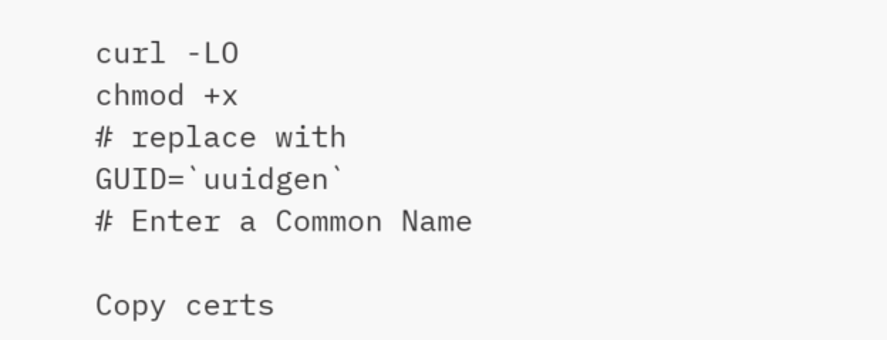curl -LO
chmod +x
# replace with GUID=`uuidgen`
# Enter a Common Name

Copy certs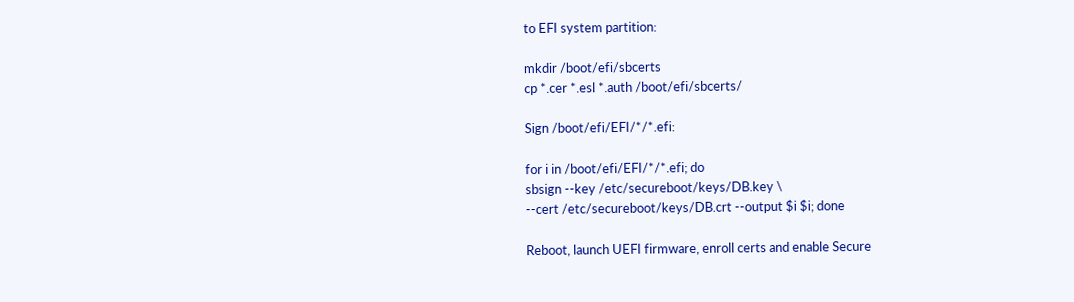to EFI system partition:

mkdir /boot/efi/sbcerts
cp *.cer *.esl *.auth /boot/efi/sbcerts/

Sign /boot/efi/EFI/*/*.efi:

for i in /boot/efi/EFI/*/*.efi; do
sbsign --key /etc/secureboot/keys/DB.key \
--cert /etc/secureboot/keys/DB.crt --output $i $i; done

Reboot, launch UEFI firmware, enroll certs and enable Secure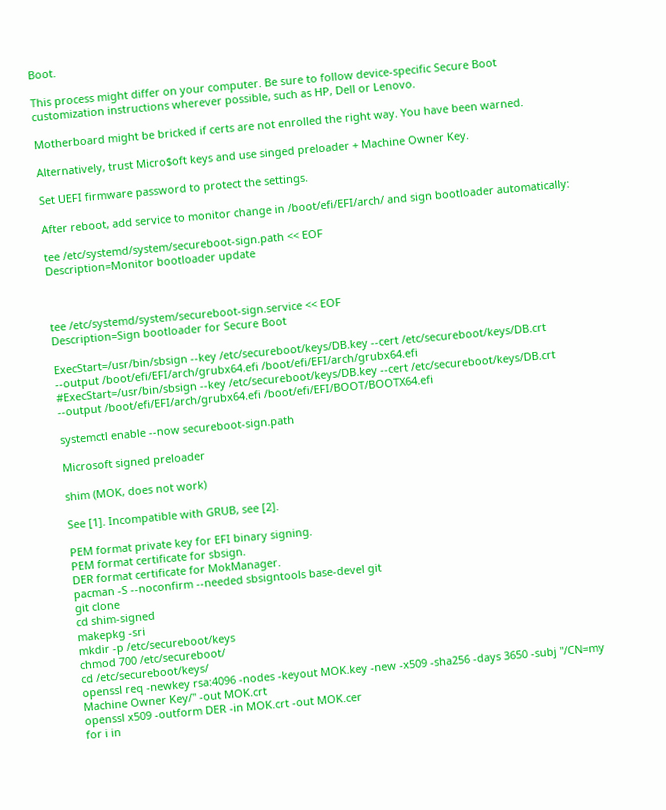Boot.

This process might differ on your computer. Be sure to follow device-specific Secure Boot customization instructions wherever possible, such as HP, Dell or Lenovo.

Motherboard might be bricked if certs are not enrolled the right way. You have been warned.

Alternatively, trust Micro$oft keys and use singed preloader + Machine Owner Key.

Set UEFI firmware password to protect the settings.

After reboot, add service to monitor change in /boot/efi/EFI/arch/ and sign bootloader automatically:

tee /etc/systemd/system/secureboot-sign.path << EOF
Description=Monitor bootloader update



tee /etc/systemd/system/secureboot-sign.service << EOF
Description=Sign bootloader for Secure Boot

ExecStart=/usr/bin/sbsign --key /etc/secureboot/keys/DB.key --cert /etc/secureboot/keys/DB.crt --output /boot/efi/EFI/arch/grubx64.efi /boot/efi/EFI/arch/grubx64.efi
#ExecStart=/usr/bin/sbsign --key /etc/secureboot/keys/DB.key --cert /etc/secureboot/keys/DB.crt --output /boot/efi/EFI/arch/grubx64.efi /boot/efi/EFI/BOOT/BOOTX64.efi

systemctl enable --now secureboot-sign.path

Microsoft signed preloader

shim (MOK, does not work)

See [1]. Incompatible with GRUB, see [2].

PEM format private key for EFI binary signing.
PEM format certificate for sbsign.
DER format certificate for MokManager.
pacman -S --noconfirm --needed sbsigntools base-devel git
git clone
cd shim-signed
makepkg -sri
mkdir -p /etc/secureboot/keys
chmod 700 /etc/secureboot/
cd /etc/secureboot/keys/
openssl req -newkey rsa:4096 -nodes -keyout MOK.key -new -x509 -sha256 -days 3650 -subj "/CN=my Machine Owner Key/" -out MOK.crt
openssl x509 -outform DER -in MOK.crt -out MOK.cer
for i in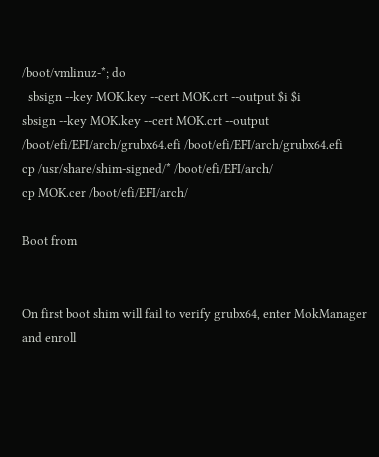/boot/vmlinuz-*; do
  sbsign --key MOK.key --cert MOK.crt --output $i $i
sbsign --key MOK.key --cert MOK.crt --output /boot/efi/EFI/arch/grubx64.efi /boot/efi/EFI/arch/grubx64.efi
cp /usr/share/shim-signed/* /boot/efi/EFI/arch/
cp MOK.cer /boot/efi/EFI/arch/

Boot from


On first boot shim will fail to verify grubx64, enter MokManager and enroll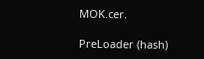MOK.cer.

PreLoader (hash)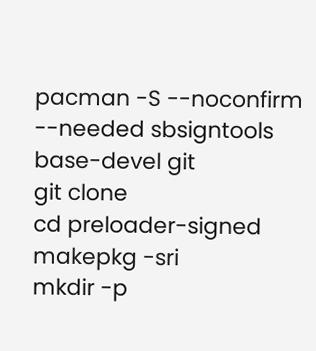pacman -S --noconfirm --needed sbsigntools base-devel git
git clone
cd preloader-signed
makepkg -sri
mkdir -p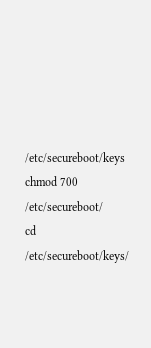/etc/secureboot/keys
chmod 700 /etc/secureboot/
cd /etc/secureboot/keys/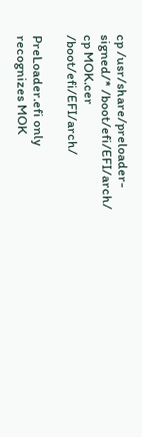cp /usr/share/preloader-signed/* /boot/efi/EFI/arch/
cp MOK.cer /boot/efi/EFI/arch/

PreLoader.efi only recognizes MOK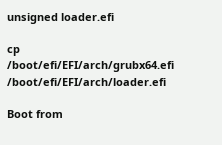unsigned loader.efi

cp /boot/efi/EFI/arch/grubx64.efi /boot/efi/EFI/arch/loader.efi

Boot from